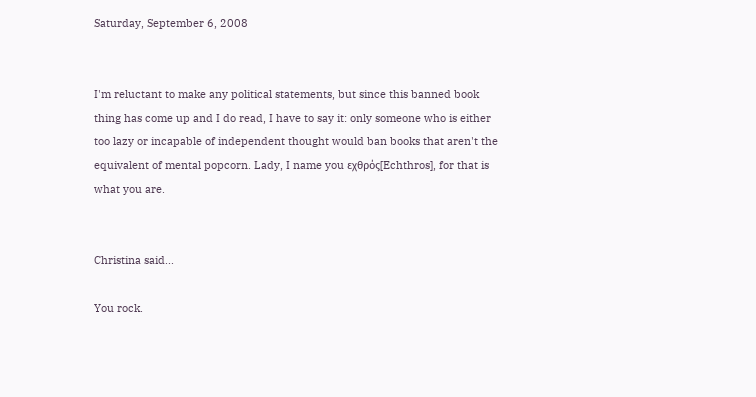Saturday, September 6, 2008


I'm reluctant to make any political statements, but since this banned book thing has come up and I do read, I have to say it: only someone who is either too lazy or incapable of independent thought would ban books that aren't the equivalent of mental popcorn. Lady, I name you εχθρός[Echthros], for that is what you are.


Christina said...

You rock.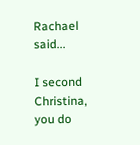Rachael said...

I second Christina, you do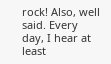rock! Also, well said. Every day, I hear at least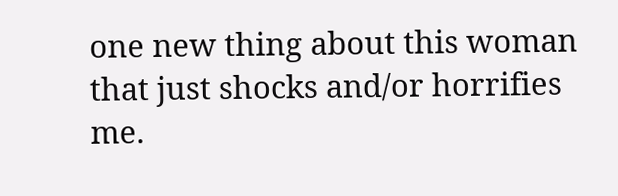one new thing about this woman that just shocks and/or horrifies me.